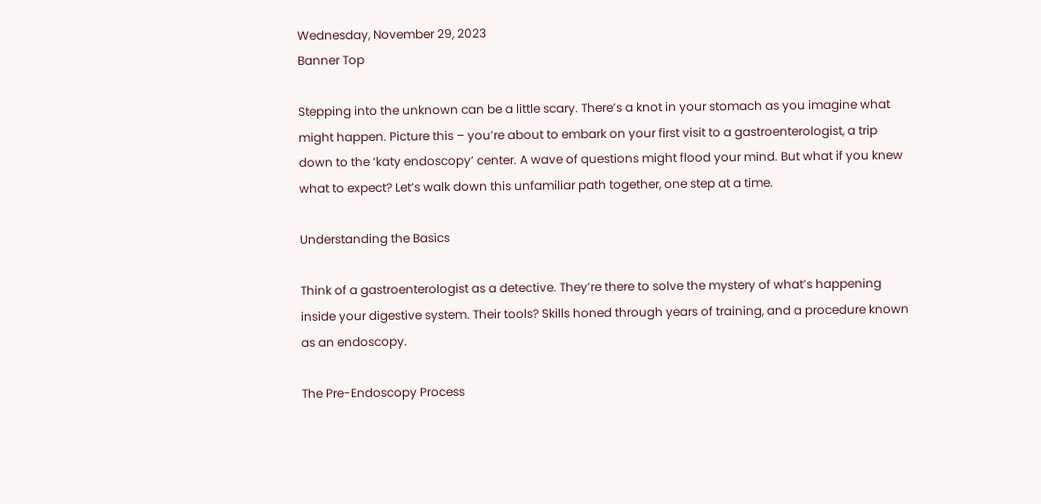Wednesday, November 29, 2023
Banner Top

Stepping into the unknown can be a little scary. There’s a knot in your stomach as you imagine what might happen. Picture this – you’re about to embark on your first visit to a gastroenterologist, a trip down to the ‘katy endoscopy‘ center. A wave of questions might flood your mind. But what if you knew what to expect? Let’s walk down this unfamiliar path together, one step at a time.

Understanding the Basics

Think of a gastroenterologist as a detective. They’re there to solve the mystery of what’s happening inside your digestive system. Their tools? Skills honed through years of training, and a procedure known as an endoscopy.

The Pre-Endoscopy Process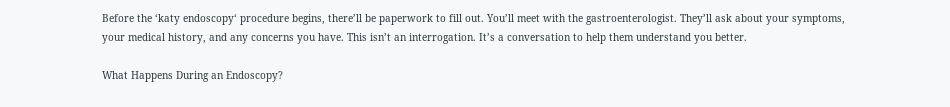Before the ‘katy endoscopy‘ procedure begins, there’ll be paperwork to fill out. You’ll meet with the gastroenterologist. They’ll ask about your symptoms, your medical history, and any concerns you have. This isn’t an interrogation. It’s a conversation to help them understand you better.

What Happens During an Endoscopy?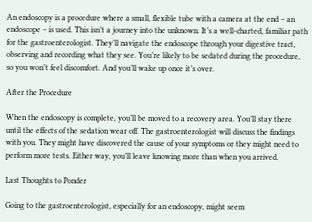An endoscopy is a procedure where a small, flexible tube with a camera at the end – an endoscope – is used. This isn’t a journey into the unknown. It’s a well-charted, familiar path for the gastroenterologist. They’ll navigate the endoscope through your digestive tract, observing and recording what they see. You’re likely to be sedated during the procedure, so you won’t feel discomfort. And you’ll wake up once it’s over.

After the Procedure

When the endoscopy is complete, you’ll be moved to a recovery area. You’ll stay there until the effects of the sedation wear off. The gastroenterologist will discuss the findings with you. They might have discovered the cause of your symptoms or they might need to perform more tests. Either way, you’ll leave knowing more than when you arrived.

Last Thoughts to Ponder

Going to the gastroenterologist, especially for an endoscopy, might seem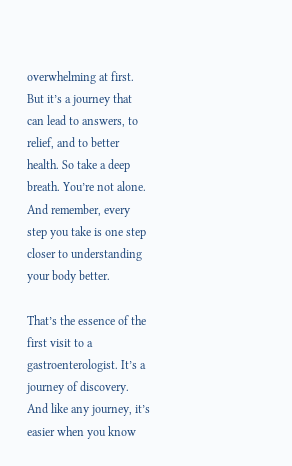overwhelming at first. But it’s a journey that can lead to answers, to relief, and to better health. So take a deep breath. You’re not alone. And remember, every step you take is one step closer to understanding your body better.

That’s the essence of the first visit to a gastroenterologist. It’s a journey of discovery. And like any journey, it’s easier when you know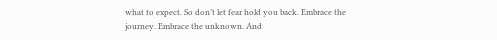what to expect. So don’t let fear hold you back. Embrace the journey. Embrace the unknown. And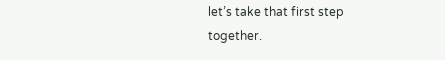let’s take that first step together.